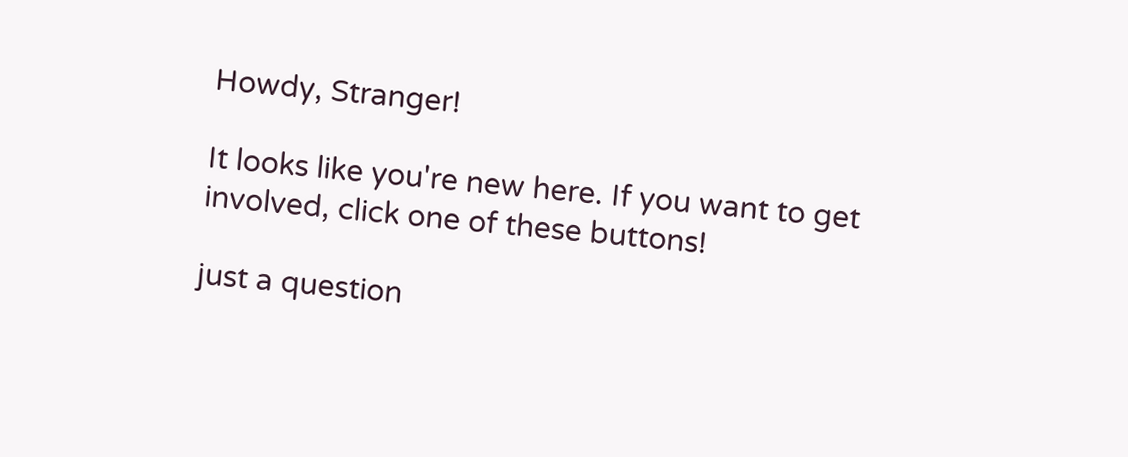Howdy, Stranger!

It looks like you're new here. If you want to get involved, click one of these buttons!

just a question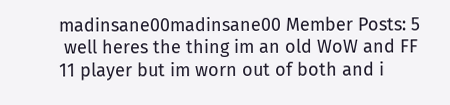madinsane00madinsane00 Member Posts: 5
 well heres the thing im an old WoW and FF 11 player but im worn out of both and i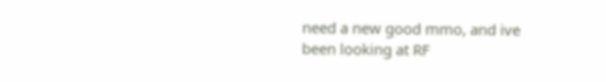need a new good mmo, and ive been looking at RF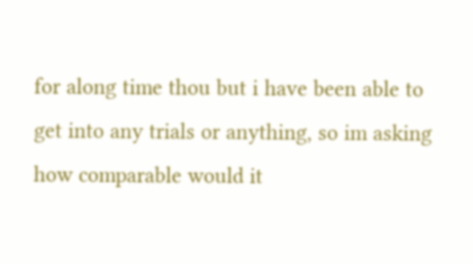for along time thou but i have been able to get into any trials or anything, so im asking how comparable would it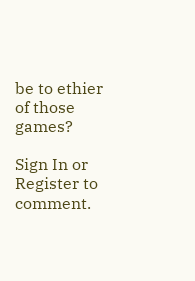be to ethier of those games?

Sign In or Register to comment.